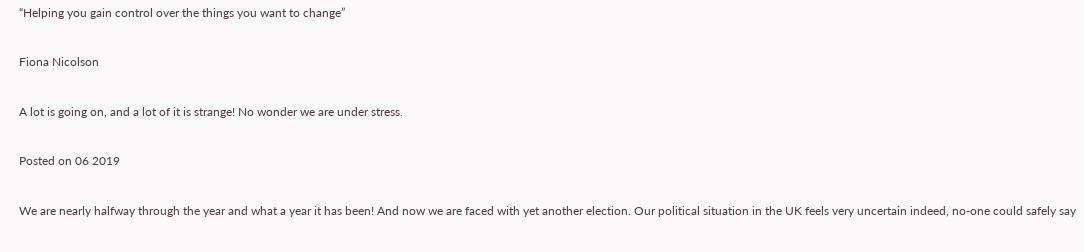“Helping you gain control over the things you want to change”

Fiona Nicolson

A lot is going on, and a lot of it is strange! No wonder we are under stress.

Posted on 06 2019

We are nearly halfway through the year and what a year it has been! And now we are faced with yet another election. Our political situation in the UK feels very uncertain indeed, no-one could safely say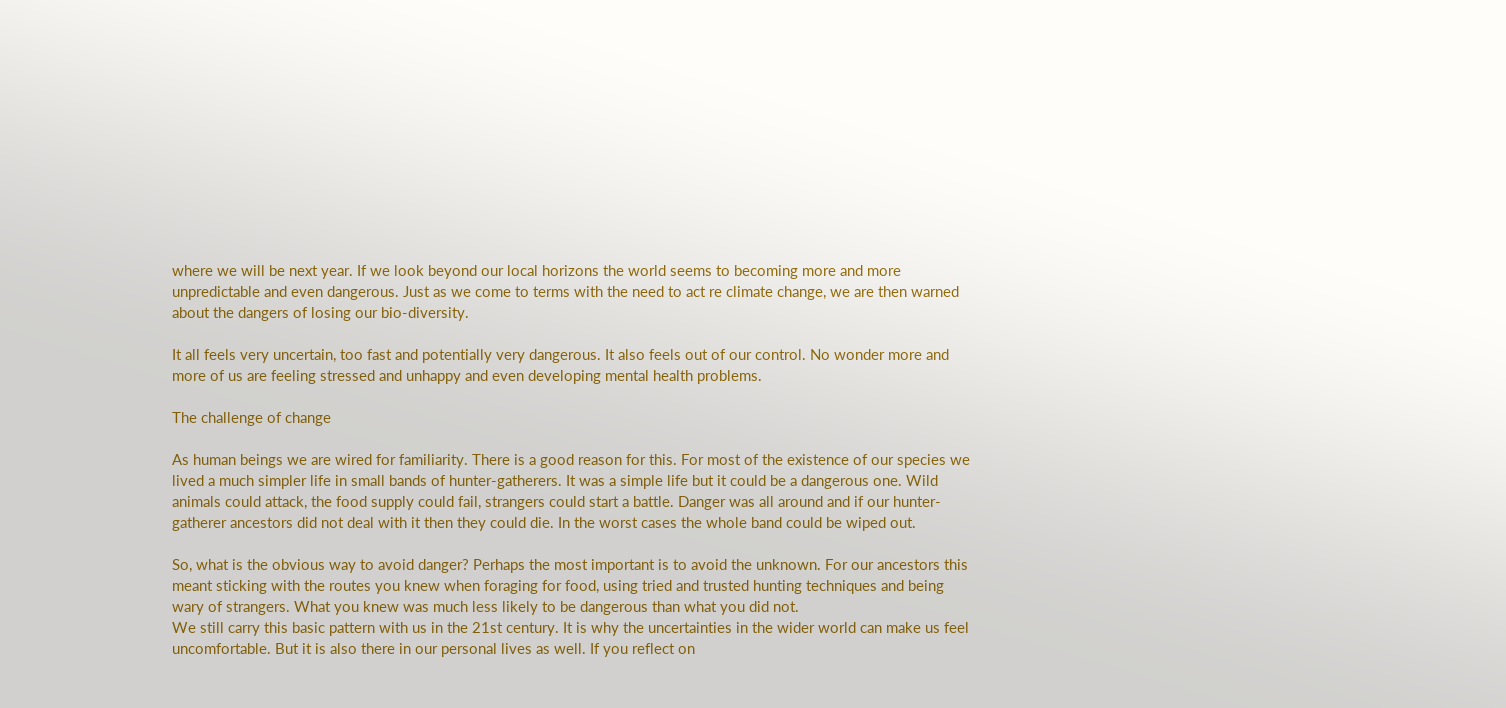where we will be next year. If we look beyond our local horizons the world seems to becoming more and more unpredictable and even dangerous. Just as we come to terms with the need to act re climate change, we are then warned about the dangers of losing our bio-diversity.

It all feels very uncertain, too fast and potentially very dangerous. It also feels out of our control. No wonder more and more of us are feeling stressed and unhappy and even developing mental health problems.

The challenge of change

As human beings we are wired for familiarity. There is a good reason for this. For most of the existence of our species we lived a much simpler life in small bands of hunter-gatherers. It was a simple life but it could be a dangerous one. Wild animals could attack, the food supply could fail, strangers could start a battle. Danger was all around and if our hunter-gatherer ancestors did not deal with it then they could die. In the worst cases the whole band could be wiped out.

So, what is the obvious way to avoid danger? Perhaps the most important is to avoid the unknown. For our ancestors this meant sticking with the routes you knew when foraging for food, using tried and trusted hunting techniques and being wary of strangers. What you knew was much less likely to be dangerous than what you did not.
We still carry this basic pattern with us in the 21st century. It is why the uncertainties in the wider world can make us feel uncomfortable. But it is also there in our personal lives as well. If you reflect on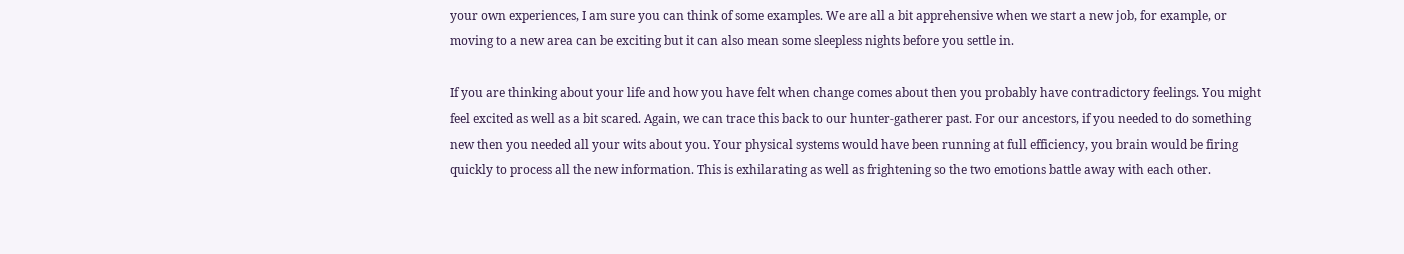your own experiences, I am sure you can think of some examples. We are all a bit apprehensive when we start a new job, for example, or moving to a new area can be exciting but it can also mean some sleepless nights before you settle in.

If you are thinking about your life and how you have felt when change comes about then you probably have contradictory feelings. You might feel excited as well as a bit scared. Again, we can trace this back to our hunter-gatherer past. For our ancestors, if you needed to do something new then you needed all your wits about you. Your physical systems would have been running at full efficiency, you brain would be firing quickly to process all the new information. This is exhilarating as well as frightening so the two emotions battle away with each other.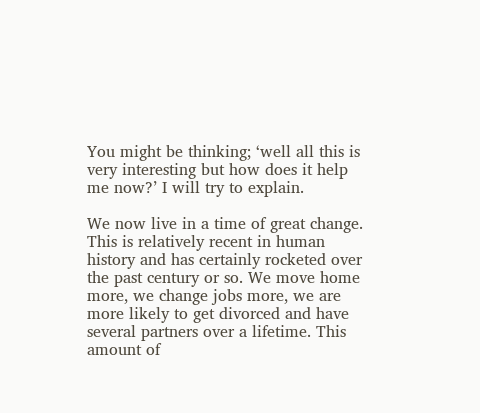You might be thinking; ‘well all this is very interesting but how does it help me now?’ I will try to explain.

We now live in a time of great change. This is relatively recent in human history and has certainly rocketed over the past century or so. We move home more, we change jobs more, we are more likely to get divorced and have several partners over a lifetime. This amount of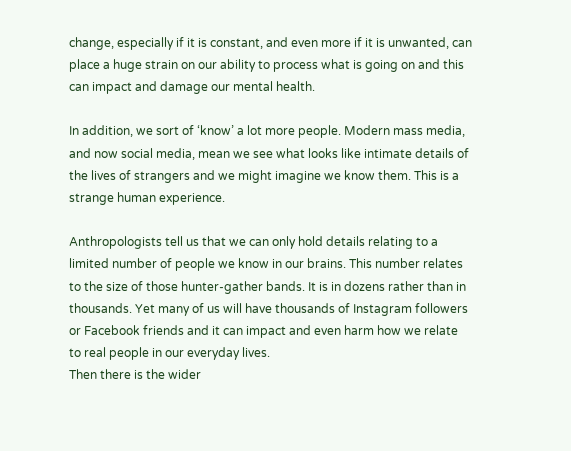change, especially if it is constant, and even more if it is unwanted, can place a huge strain on our ability to process what is going on and this can impact and damage our mental health.

In addition, we sort of ‘know’ a lot more people. Modern mass media, and now social media, mean we see what looks like intimate details of the lives of strangers and we might imagine we know them. This is a strange human experience.

Anthropologists tell us that we can only hold details relating to a limited number of people we know in our brains. This number relates to the size of those hunter-gather bands. It is in dozens rather than in thousands. Yet many of us will have thousands of Instagram followers or Facebook friends and it can impact and even harm how we relate to real people in our everyday lives.
Then there is the wider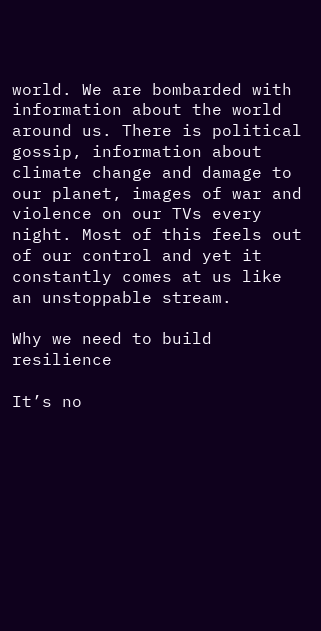world. We are bombarded with information about the world around us. There is political gossip, information about climate change and damage to our planet, images of war and violence on our TVs every night. Most of this feels out of our control and yet it constantly comes at us like an unstoppable stream.

Why we need to build resilience

It’s no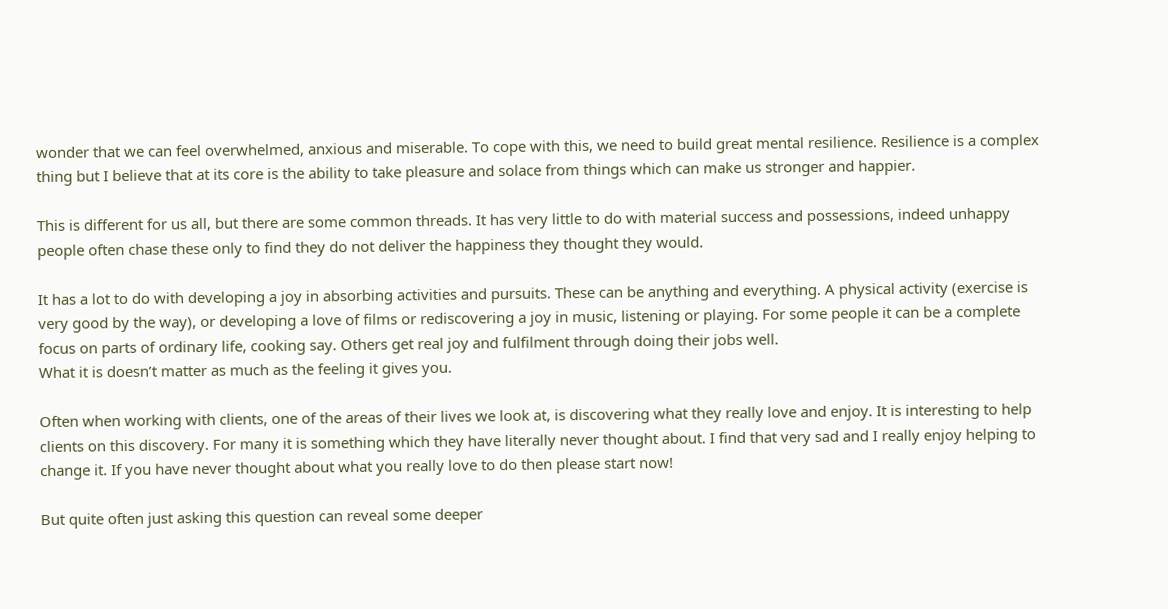wonder that we can feel overwhelmed, anxious and miserable. To cope with this, we need to build great mental resilience. Resilience is a complex thing but I believe that at its core is the ability to take pleasure and solace from things which can make us stronger and happier.

This is different for us all, but there are some common threads. It has very little to do with material success and possessions, indeed unhappy people often chase these only to find they do not deliver the happiness they thought they would.

It has a lot to do with developing a joy in absorbing activities and pursuits. These can be anything and everything. A physical activity (exercise is very good by the way), or developing a love of films or rediscovering a joy in music, listening or playing. For some people it can be a complete focus on parts of ordinary life, cooking say. Others get real joy and fulfilment through doing their jobs well.
What it is doesn’t matter as much as the feeling it gives you.

Often when working with clients, one of the areas of their lives we look at, is discovering what they really love and enjoy. It is interesting to help clients on this discovery. For many it is something which they have literally never thought about. I find that very sad and I really enjoy helping to change it. If you have never thought about what you really love to do then please start now!

But quite often just asking this question can reveal some deeper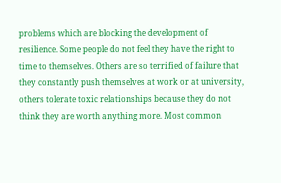problems which are blocking the development of resilience. Some people do not feel they have the right to time to themselves. Others are so terrified of failure that they constantly push themselves at work or at university, others tolerate toxic relationships because they do not think they are worth anything more. Most common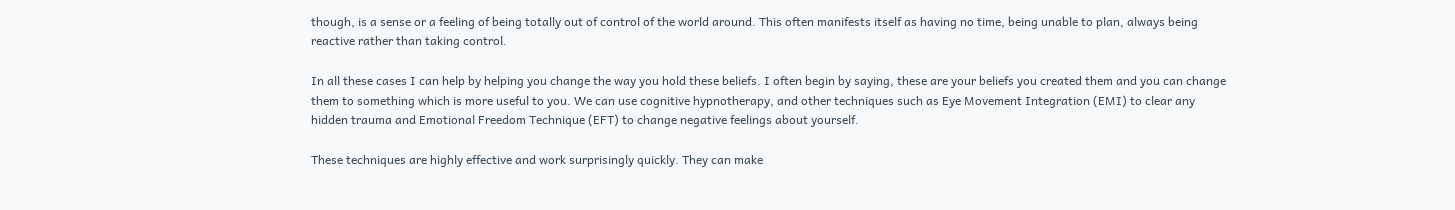though, is a sense or a feeling of being totally out of control of the world around. This often manifests itself as having no time, being unable to plan, always being reactive rather than taking control.

In all these cases I can help by helping you change the way you hold these beliefs. I often begin by saying, these are your beliefs you created them and you can change them to something which is more useful to you. We can use cognitive hypnotherapy, and other techniques such as Eye Movement Integration (EMI) to clear any hidden trauma and Emotional Freedom Technique (EFT) to change negative feelings about yourself.

These techniques are highly effective and work surprisingly quickly. They can make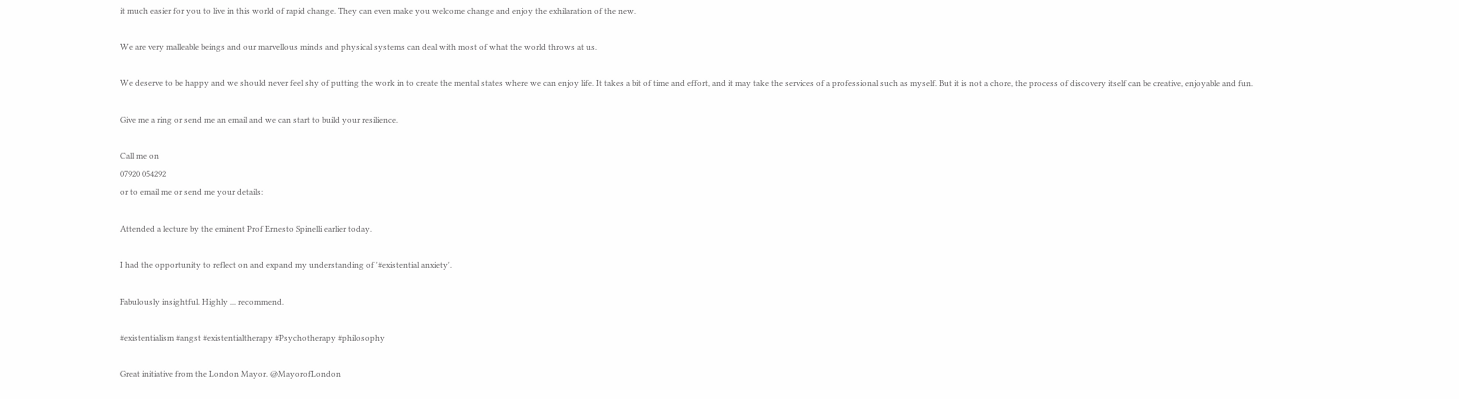it much easier for you to live in this world of rapid change. They can even make you welcome change and enjoy the exhilaration of the new.

We are very malleable beings and our marvellous minds and physical systems can deal with most of what the world throws at us.

We deserve to be happy and we should never feel shy of putting the work in to create the mental states where we can enjoy life. It takes a bit of time and effort, and it may take the services of a professional such as myself. But it is not a chore, the process of discovery itself can be creative, enjoyable and fun.

Give me a ring or send me an email and we can start to build your resilience.

Call me on
07920 054292
or to email me or send me your details:

Attended a lecture by the eminent Prof Ernesto Spinelli earlier today.

I had the opportunity to reflect on and expand my understanding of '#existential anxiety'.

Fabulously insightful. Highly ... recommend.

#existentialism #angst #existentialtherapy #Psychotherapy #philosophy

Great initiative from the London Mayor. @MayorofLondon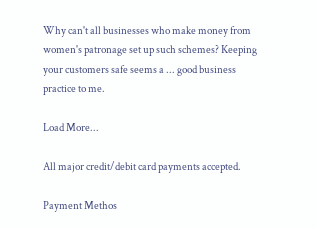Why can't all businesses who make money from women's patronage set up such schemes? Keeping your customers safe seems a ... good business practice to me.

Load More...

All major credit/debit card payments accepted.

Payment Methos